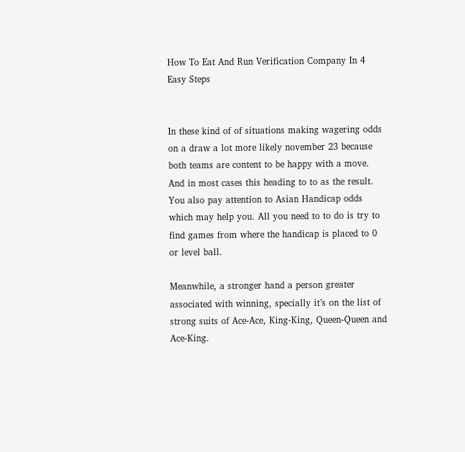How To Eat And Run Verification Company In 4 Easy Steps


In these kind of of situations making wagering odds on a draw a lot more likely november 23 because both teams are content to be happy with a move. And in most cases this heading to to as the result. You also pay attention to Asian Handicap odds which may help you. All you need to to do is try to find games from where the handicap is placed to 0 or level ball.

Meanwhile, a stronger hand a person greater associated with winning, specially it’s on the list of strong suits of Ace-Ace, King-King, Queen-Queen and Ace-King.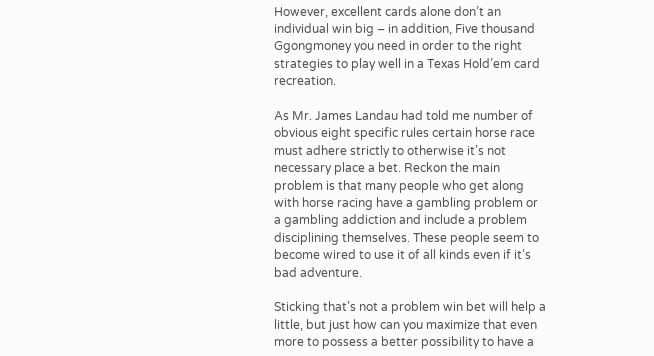However, excellent cards alone don’t an individual win big – in addition, Five thousand Ggongmoney you need in order to the right strategies to play well in a Texas Hold’em card recreation.

As Mr. James Landau had told me number of obvious eight specific rules certain horse race must adhere strictly to otherwise it’s not necessary place a bet. Reckon the main problem is that many people who get along with horse racing have a gambling problem or a gambling addiction and include a problem disciplining themselves. These people seem to become wired to use it of all kinds even if it’s bad adventure.

Sticking that’s not a problem win bet will help a little, but just how can you maximize that even more to possess a better possibility to have a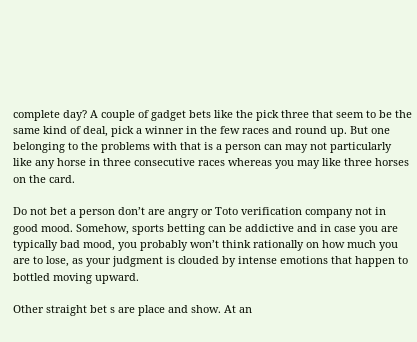complete day? A couple of gadget bets like the pick three that seem to be the same kind of deal, pick a winner in the few races and round up. But one belonging to the problems with that is a person can may not particularly like any horse in three consecutive races whereas you may like three horses on the card.

Do not bet a person don’t are angry or Toto verification company not in good mood. Somehow, sports betting can be addictive and in case you are typically bad mood, you probably won’t think rationally on how much you are to lose, as your judgment is clouded by intense emotions that happen to bottled moving upward.

Other straight bet s are place and show. At an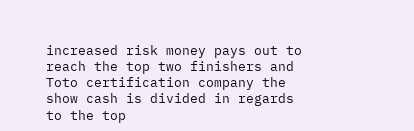increased risk money pays out to reach the top two finishers and Toto certification company the show cash is divided in regards to the top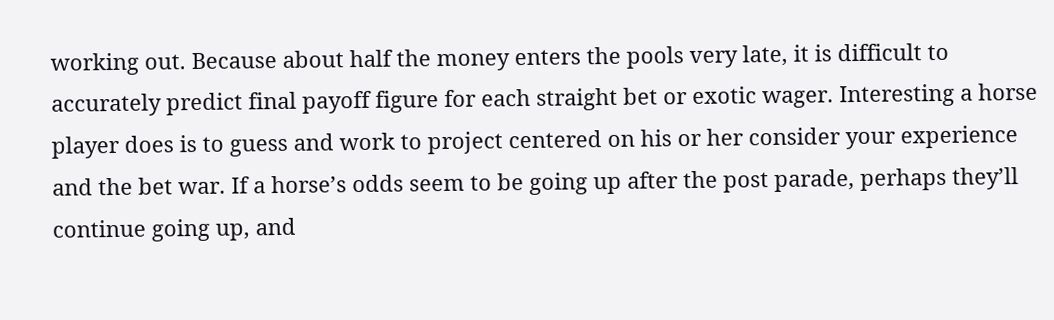working out. Because about half the money enters the pools very late, it is difficult to accurately predict final payoff figure for each straight bet or exotic wager. Interesting a horse player does is to guess and work to project centered on his or her consider your experience and the bet war. If a horse’s odds seem to be going up after the post parade, perhaps they’ll continue going up, and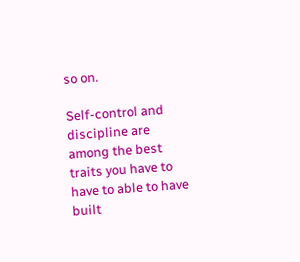so on.

Self-control and discipline are among the best traits you have to have to able to have built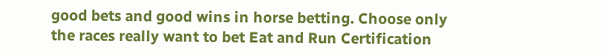good bets and good wins in horse betting. Choose only the races really want to bet Eat and Run Certification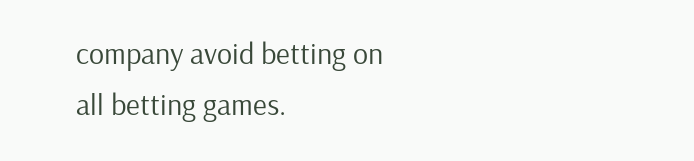company avoid betting on all betting games.